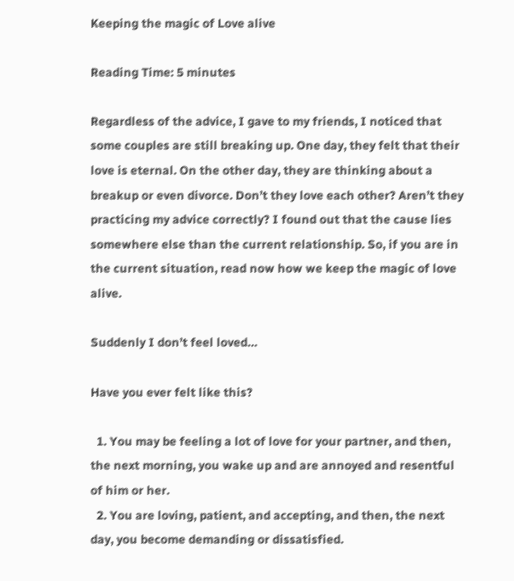Keeping the magic of Love alive

Reading Time: 5 minutes

Regardless of the advice, I gave to my friends, I noticed that some couples are still breaking up. One day, they felt that their love is eternal. On the other day, they are thinking about a breakup or even divorce. Don’t they love each other? Aren’t they practicing my advice correctly? I found out that the cause lies somewhere else than the current relationship. So, if you are in the current situation, read now how we keep the magic of love alive.

Suddenly I don’t feel loved…

Have you ever felt like this?

  1. You may be feeling a lot of love for your partner, and then, the next morning, you wake up and are annoyed and resentful of him or her.
  2. You are loving, patient, and accepting, and then, the next day, you become demanding or dissatisfied.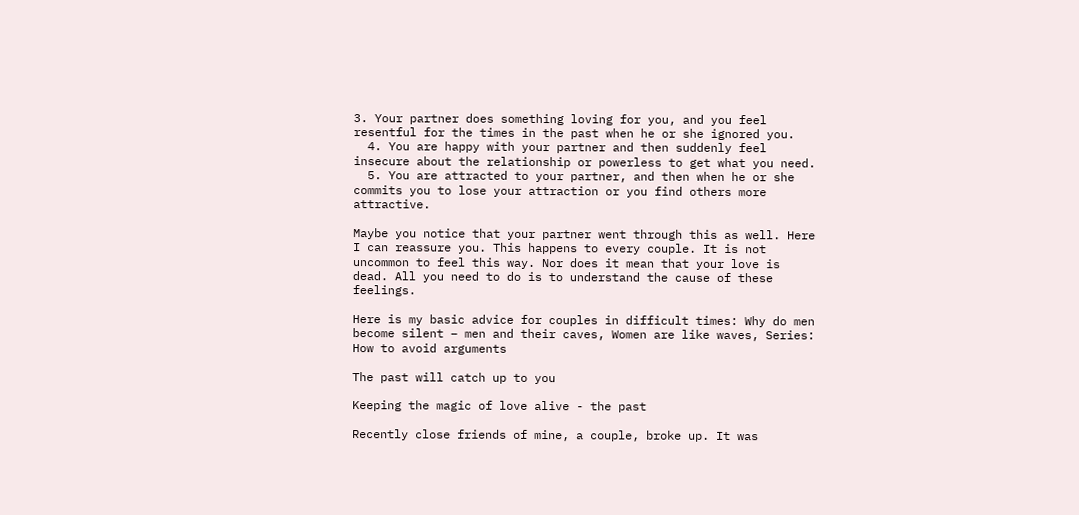3. Your partner does something loving for you, and you feel resentful for the times in the past when he or she ignored you.
  4. You are happy with your partner and then suddenly feel insecure about the relationship or powerless to get what you need.
  5. You are attracted to your partner, and then when he or she commits you to lose your attraction or you find others more attractive.

Maybe you notice that your partner went through this as well. Here I can reassure you. This happens to every couple. It is not uncommon to feel this way. Nor does it mean that your love is dead. All you need to do is to understand the cause of these feelings.

Here is my basic advice for couples in difficult times: Why do men become silent – men and their caves, Women are like waves, Series: How to avoid arguments

The past will catch up to you

Keeping the magic of love alive - the past

Recently close friends of mine, a couple, broke up. It was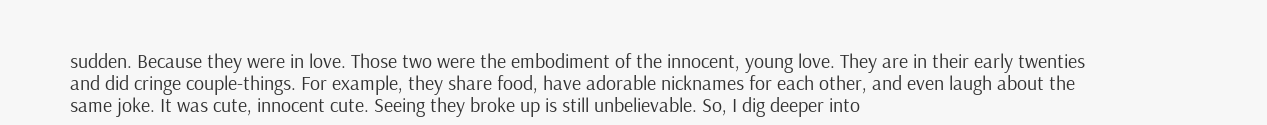sudden. Because they were in love. Those two were the embodiment of the innocent, young love. They are in their early twenties and did cringe couple-things. For example, they share food, have adorable nicknames for each other, and even laugh about the same joke. It was cute, innocent cute. Seeing they broke up is still unbelievable. So, I dig deeper into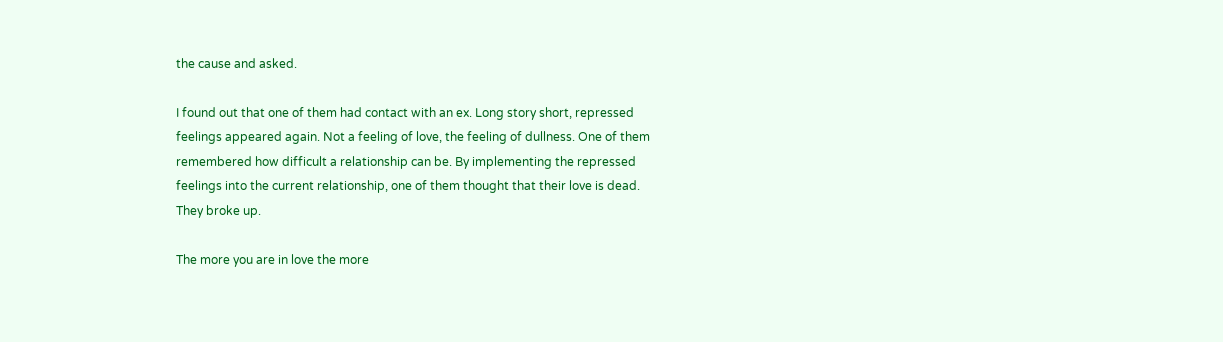the cause and asked.

I found out that one of them had contact with an ex. Long story short, repressed feelings appeared again. Not a feeling of love, the feeling of dullness. One of them remembered how difficult a relationship can be. By implementing the repressed feelings into the current relationship, one of them thought that their love is dead. They broke up.

The more you are in love the more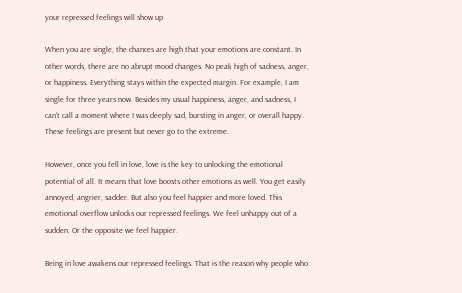your repressed feelings will show up

When you are single, the chances are high that your emotions are constant. In other words, there are no abrupt mood changes. No peak high of sadness, anger, or happiness. Everything stays within the expected margin. For example, I am single for three years now. Besides my usual happiness, anger, and sadness, I can’t call a moment where I was deeply sad, bursting in anger, or overall happy. These feelings are present but never go to the extreme.

However, once you fell in love, love is the key to unlocking the emotional potential of all. It means that love boosts other emotions as well. You get easily annoyed, angrier, sadder. But also you feel happier and more loved. This emotional overflow unlocks our repressed feelings. We feel unhappy out of a sudden. Or the opposite we feel happier.

Being in love awakens our repressed feelings. That is the reason why people who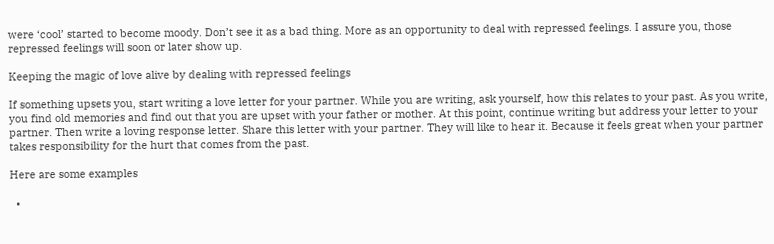were ‘cool’ started to become moody. Don’t see it as a bad thing. More as an opportunity to deal with repressed feelings. I assure you, those repressed feelings will soon or later show up.

Keeping the magic of love alive by dealing with repressed feelings

If something upsets you, start writing a love letter for your partner. While you are writing, ask yourself, how this relates to your past. As you write, you find old memories and find out that you are upset with your father or mother. At this point, continue writing but address your letter to your partner. Then write a loving response letter. Share this letter with your partner. They will like to hear it. Because it feels great when your partner takes responsibility for the hurt that comes from the past.

Here are some examples

  •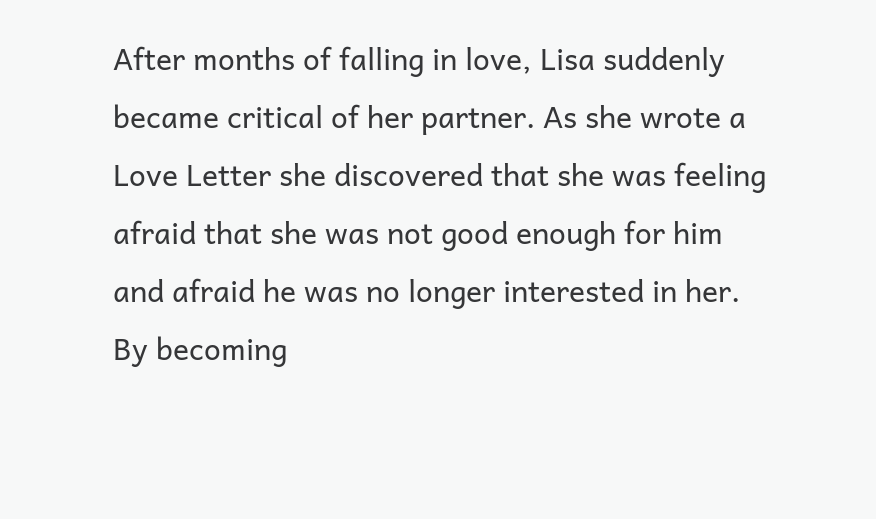After months of falling in love, Lisa suddenly became critical of her partner. As she wrote a Love Letter she discovered that she was feeling afraid that she was not good enough for him and afraid he was no longer interested in her. By becoming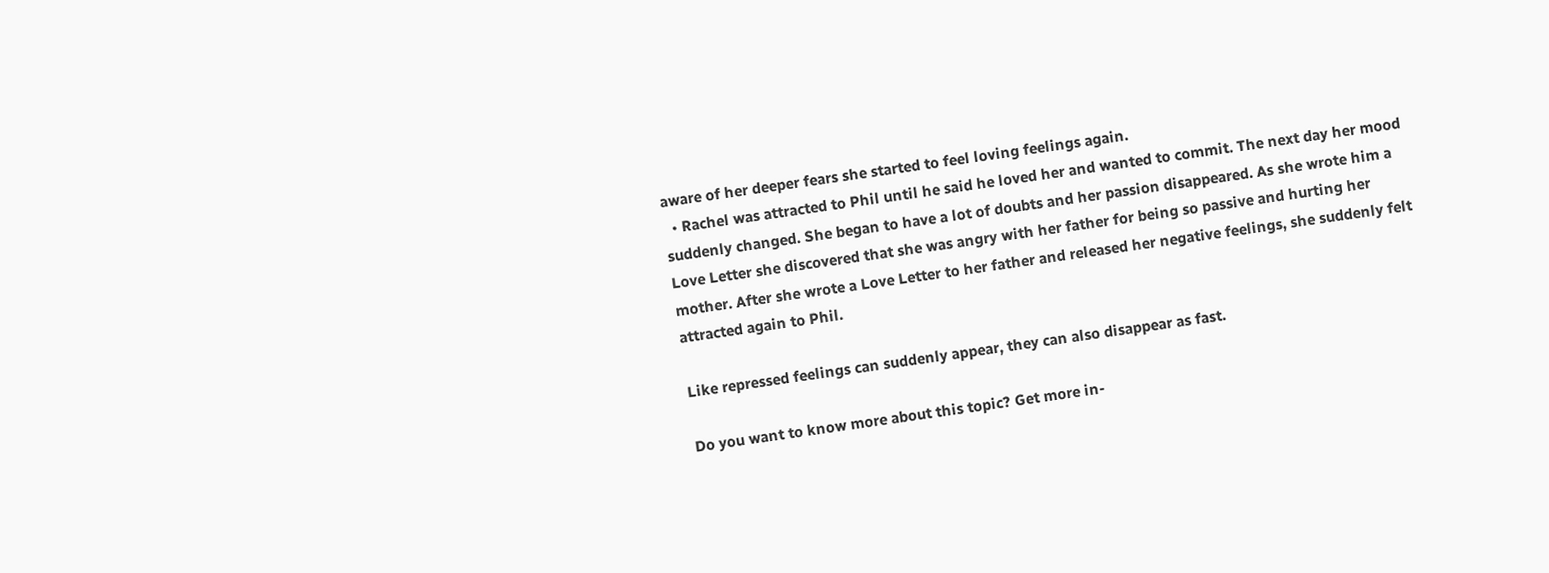aware of her deeper fears she started to feel loving feelings again.
  • Rachel was attracted to Phil until he said he loved her and wanted to commit. The next day her mood suddenly changed. She began to have a lot of doubts and her passion disappeared. As she wrote him a Love Letter she discovered that she was angry with her father for being so passive and hurting her mother. After she wrote a Love Letter to her father and released her negative feelings, she suddenly felt attracted again to Phil.

Like repressed feelings can suddenly appear, they can also disappear as fast.

Do you want to know more about this topic? Get more in-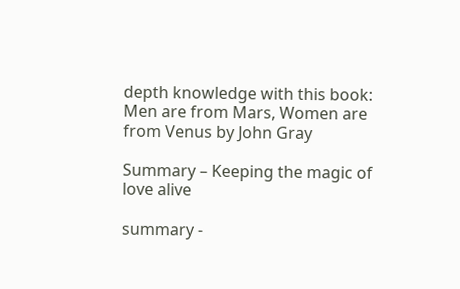depth knowledge with this book: Men are from Mars, Women are from Venus by John Gray

Summary – Keeping the magic of love alive

summary -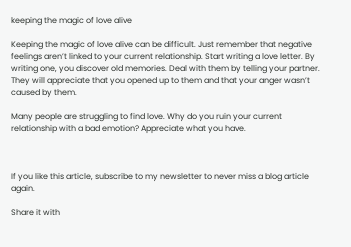keeping the magic of love alive

Keeping the magic of love alive can be difficult. Just remember that negative feelings aren’t linked to your current relationship. Start writing a love letter. By writing one, you discover old memories. Deal with them by telling your partner. They will appreciate that you opened up to them and that your anger wasn’t caused by them.

Many people are struggling to find love. Why do you ruin your current relationship with a bad emotion? Appreciate what you have.



If you like this article, subscribe to my newsletter to never miss a blog article again.

Share it with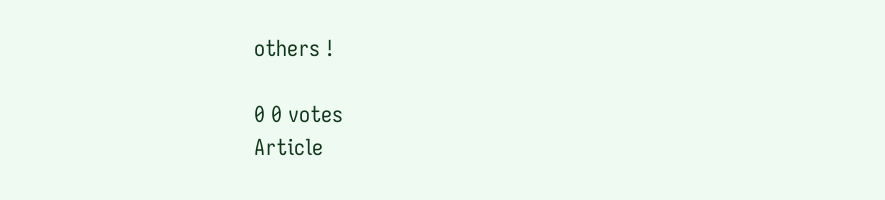others !

0 0 votes
Article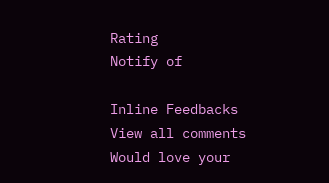Rating
Notify of

Inline Feedbacks
View all comments
Would love your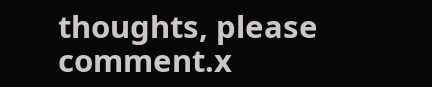thoughts, please comment.x